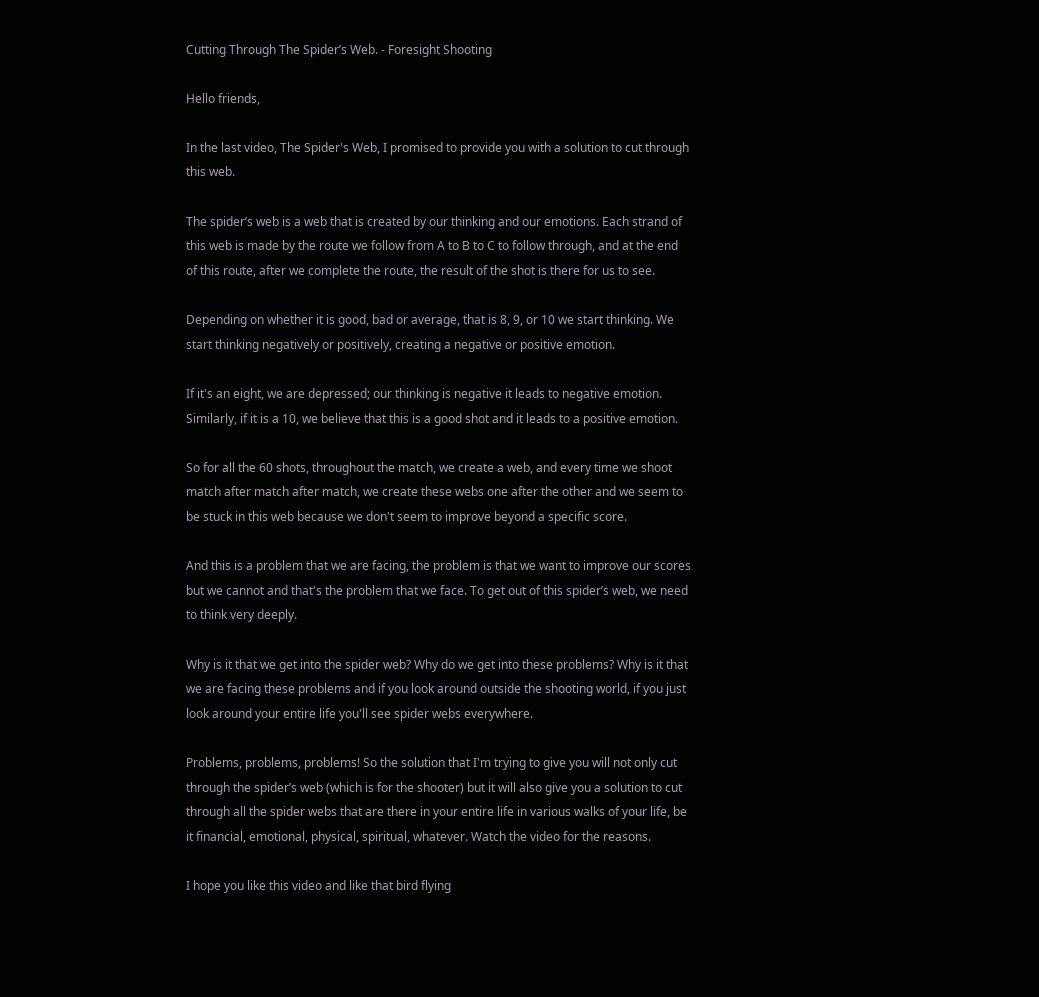Cutting Through The Spider’s Web. - Foresight Shooting

Hello friends,

In the last video, The Spider's Web, I promised to provide you with a solution to cut through this web.

The spider’s web is a web that is created by our thinking and our emotions. Each strand of this web is made by the route we follow from A to B to C to follow through, and at the end of this route, after we complete the route, the result of the shot is there for us to see.

Depending on whether it is good, bad or average, that is 8, 9, or 10 we start thinking. We start thinking negatively or positively, creating a negative or positive emotion.

If it's an eight, we are depressed; our thinking is negative it leads to negative emotion. Similarly, if it is a 10, we believe that this is a good shot and it leads to a positive emotion.

So for all the 60 shots, throughout the match, we create a web, and every time we shoot match after match after match, we create these webs one after the other and we seem to be stuck in this web because we don't seem to improve beyond a specific score.

And this is a problem that we are facing, the problem is that we want to improve our scores but we cannot and that's the problem that we face. To get out of this spider’s web, we need to think very deeply.

Why is it that we get into the spider web? Why do we get into these problems? Why is it that we are facing these problems and if you look around outside the shooting world, if you just look around your entire life you'll see spider webs everywhere.

Problems, problems, problems! So the solution that I'm trying to give you will not only cut through the spider’s web (which is for the shooter) but it will also give you a solution to cut through all the spider webs that are there in your entire life in various walks of your life, be it financial, emotional, physical, spiritual, whatever. Watch the video for the reasons.

I hope you like this video and like that bird flying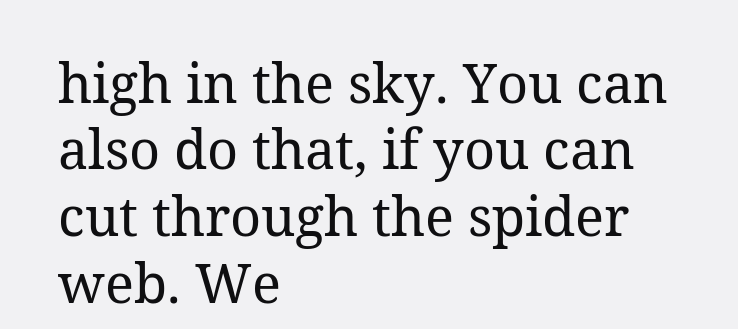high in the sky. You can also do that, if you can cut through the spider web. We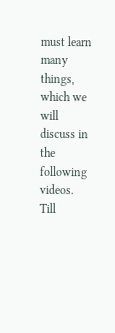must learn many things, which we will discuss in the following videos. Till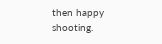then happy shooting.